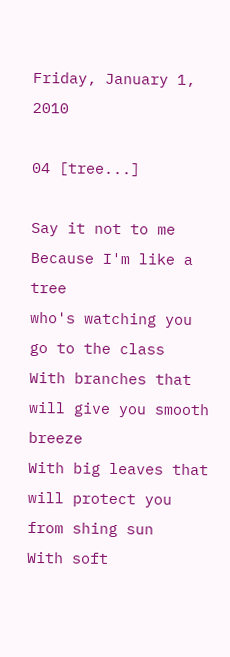Friday, January 1, 2010

04 [tree...]

Say it not to me
Because I'm like a tree
who's watching you go to the class
With branches that will give you smooth breeze
With big leaves that will protect you from shing sun
With soft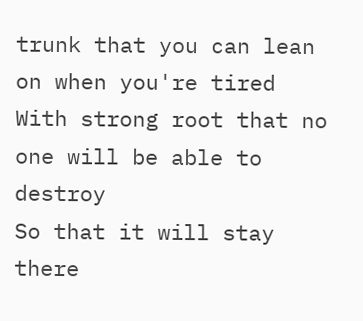trunk that you can lean on when you're tired
With strong root that no one will be able to destroy
So that it will stay there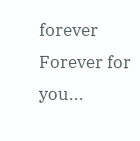forever
Forever for you...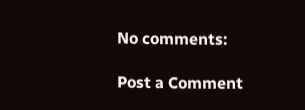No comments:

Post a Comment